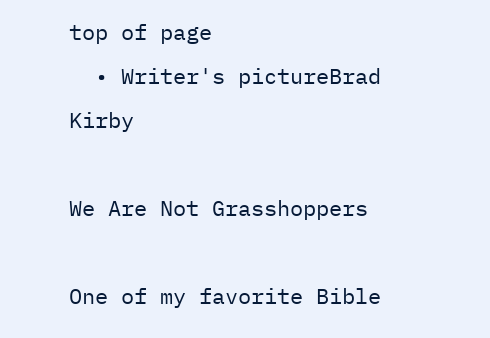top of page
  • Writer's pictureBrad Kirby

We Are Not Grasshoppers

One of my favorite Bible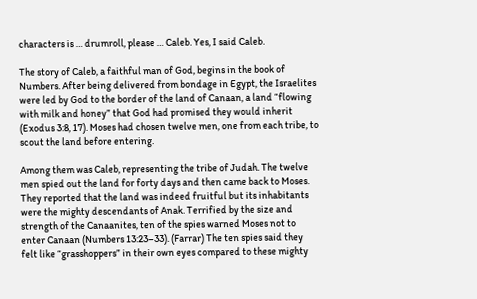characters is … drumroll, please … Caleb. Yes, I said Caleb.

The story of Caleb, a faithful man of God, begins in the book of Numbers. After being delivered from bondage in Egypt, the Israelites were led by God to the border of the land of Canaan, a land “flowing with milk and honey” that God had promised they would inherit (Exodus 3:8, 17). Moses had chosen twelve men, one from each tribe, to scout the land before entering.

Among them was Caleb, representing the tribe of Judah. The twelve men spied out the land for forty days and then came back to Moses. They reported that the land was indeed fruitful but its inhabitants were the mighty descendants of Anak. Terrified by the size and strength of the Canaanites, ten of the spies warned Moses not to enter Canaan (Numbers 13:23–33). (Farrar) The ten spies said they felt like “grasshoppers” in their own eyes compared to these mighty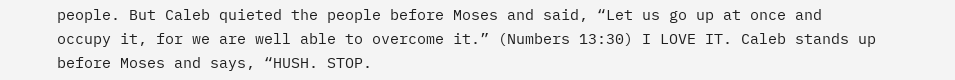people. But Caleb quieted the people before Moses and said, “Let us go up at once and occupy it, for we are well able to overcome it.” (Numbers 13:30) I LOVE IT. Caleb stands up before Moses and says, “HUSH. STOP.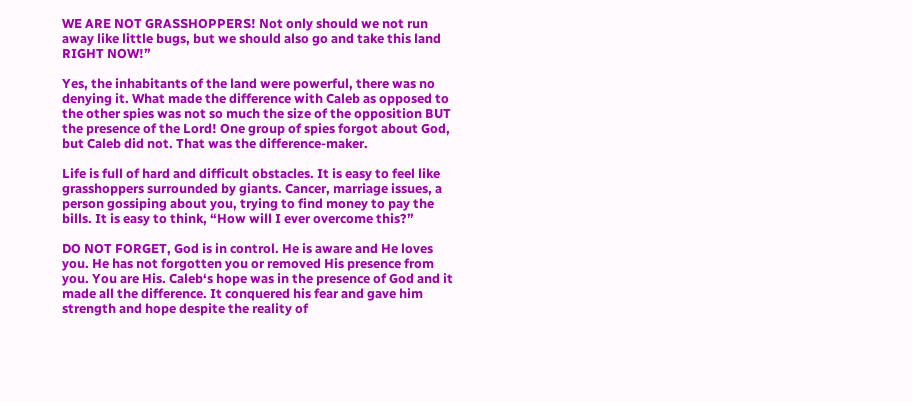WE ARE NOT GRASSHOPPERS! Not only should we not run away like little bugs, but we should also go and take this land RIGHT NOW!”

Yes, the inhabitants of the land were powerful, there was no denying it. What made the difference with Caleb as opposed to the other spies was not so much the size of the opposition BUT the presence of the Lord! One group of spies forgot about God, but Caleb did not. That was the difference-maker.

Life is full of hard and difficult obstacles. It is easy to feel like grasshoppers surrounded by giants. Cancer, marriage issues, a person gossiping about you, trying to find money to pay the bills. It is easy to think, “How will I ever overcome this?”

DO NOT FORGET, God is in control. He is aware and He loves you. He has not forgotten you or removed His presence from you. You are His. Caleb‘s hope was in the presence of God and it made all the difference. It conquered his fear and gave him strength and hope despite the reality of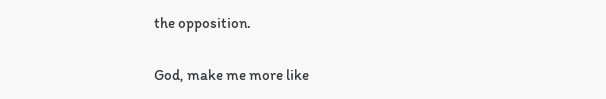the opposition.

God, make me more like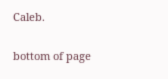Caleb.

bottom of page